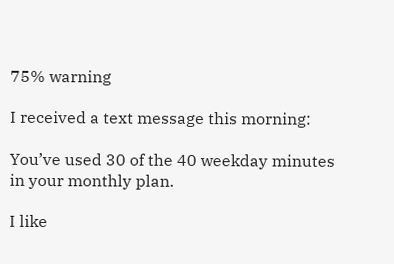75% warning

I received a text message this morning:

You’ve used 30 of the 40 weekday minutes in your monthly plan.

I like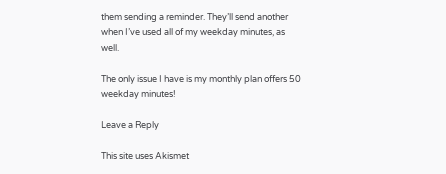them sending a reminder. They’ll send another when I’ve used all of my weekday minutes, as well.

The only issue I have is my monthly plan offers 50 weekday minutes!

Leave a Reply

This site uses Akismet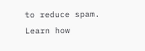to reduce spam. Learn how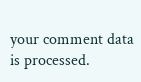your comment data is processed.